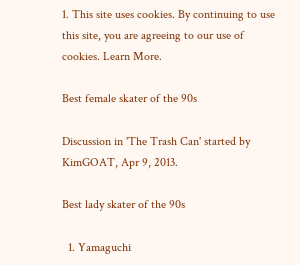1. This site uses cookies. By continuing to use this site, you are agreeing to our use of cookies. Learn More.

Best female skater of the 90s

Discussion in 'The Trash Can' started by KimGOAT, Apr 9, 2013.

Best lady skater of the 90s

  1. Yamaguchi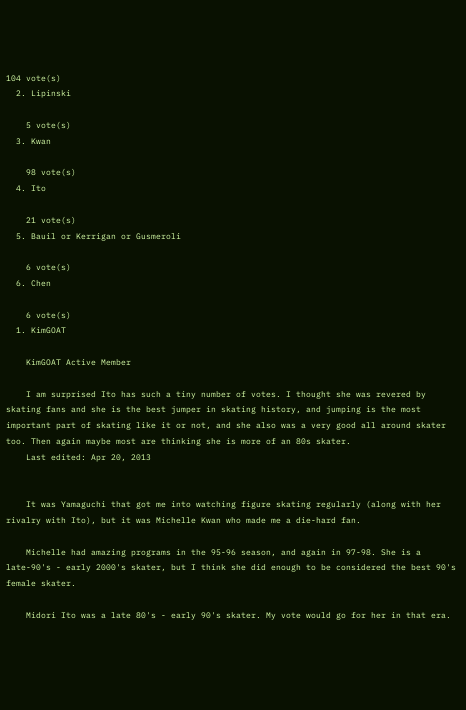104 vote(s)
  2. Lipinski

    5 vote(s)
  3. Kwan

    98 vote(s)
  4. Ito

    21 vote(s)
  5. Bauil or Kerrigan or Gusmeroli

    6 vote(s)
  6. Chen

    6 vote(s)
  1. KimGOAT

    KimGOAT Active Member

    I am surprised Ito has such a tiny number of votes. I thought she was revered by skating fans and she is the best jumper in skating history, and jumping is the most important part of skating like it or not, and she also was a very good all around skater too. Then again maybe most are thinking she is more of an 80s skater.
    Last edited: Apr 20, 2013


    It was Yamaguchi that got me into watching figure skating regularly (along with her rivalry with Ito), but it was Michelle Kwan who made me a die-hard fan.

    Michelle had amazing programs in the 95-96 season, and again in 97-98. She is a late-90's - early 2000's skater, but I think she did enough to be considered the best 90's female skater.

    Midori Ito was a late 80's - early 90's skater. My vote would go for her in that era.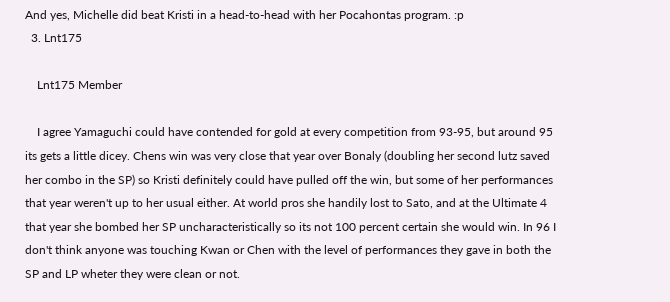And yes, Michelle did beat Kristi in a head-to-head with her Pocahontas program. :p
  3. Lnt175

    Lnt175 Member

    I agree Yamaguchi could have contended for gold at every competition from 93-95, but around 95 its gets a little dicey. Chens win was very close that year over Bonaly (doubling her second lutz saved her combo in the SP) so Kristi definitely could have pulled off the win, but some of her performances that year weren't up to her usual either. At world pros she handily lost to Sato, and at the Ultimate 4 that year she bombed her SP uncharacteristically so its not 100 percent certain she would win. In 96 I don't think anyone was touching Kwan or Chen with the level of performances they gave in both the SP and LP wheter they were clean or not.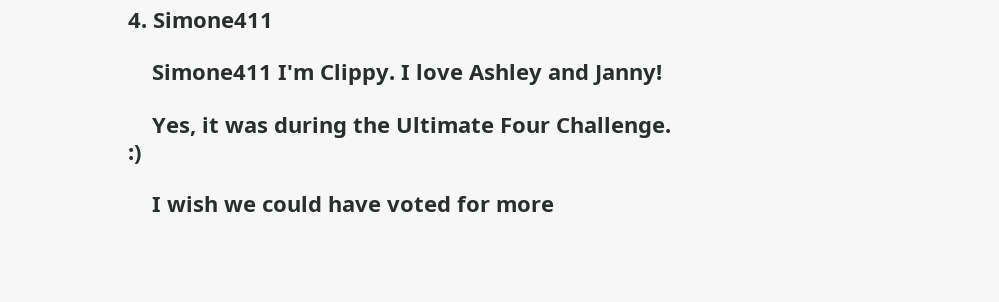4. Simone411

    Simone411 I'm Clippy. I love Ashley and Janny!

    Yes, it was during the Ultimate Four Challenge. :)

    I wish we could have voted for more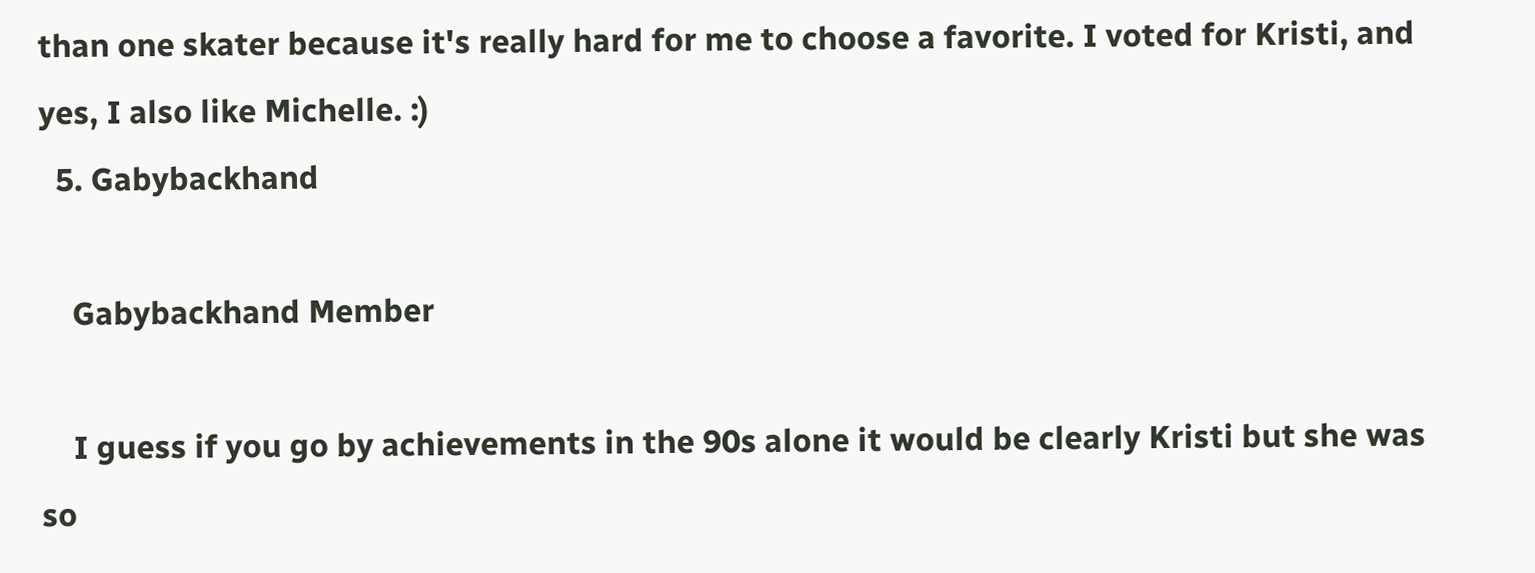than one skater because it's really hard for me to choose a favorite. I voted for Kristi, and yes, I also like Michelle. :)
  5. Gabybackhand

    Gabybackhand Member

    I guess if you go by achievements in the 90s alone it would be clearly Kristi but she was so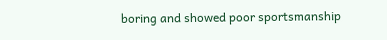boring and showed poor sportsmanship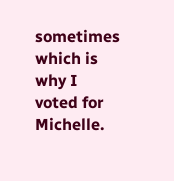sometimes which is why I voted for Michelle.